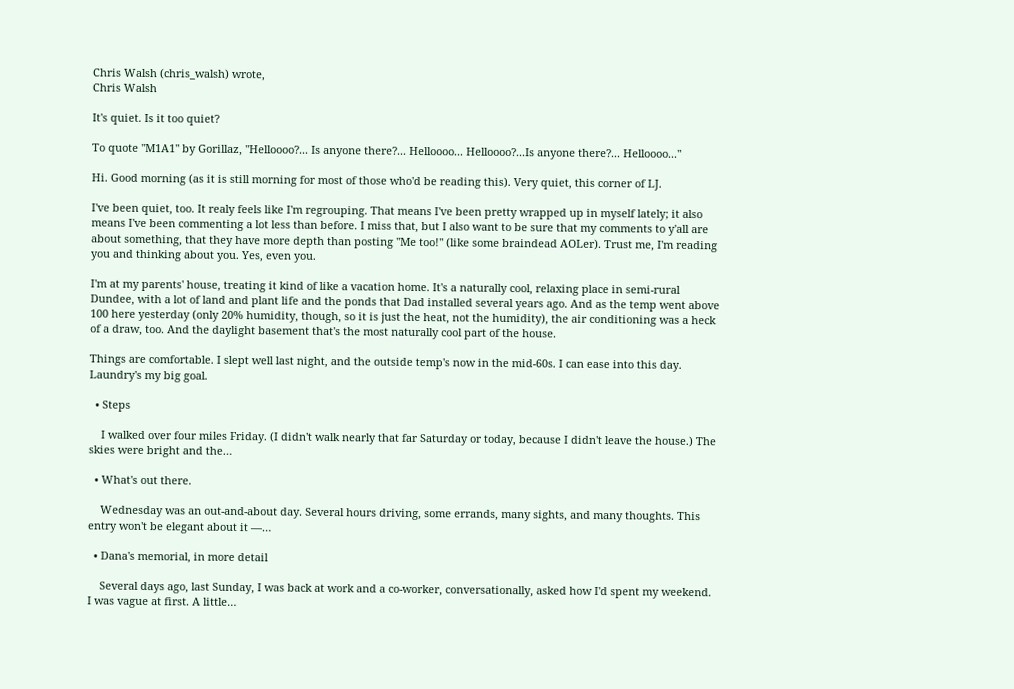Chris Walsh (chris_walsh) wrote,
Chris Walsh

It's quiet. Is it too quiet?

To quote "M1A1" by Gorillaz, "Helloooo?... Is anyone there?... Helloooo... Helloooo?...Is anyone there?... Helloooo..."

Hi. Good morning (as it is still morning for most of those who'd be reading this). Very quiet, this corner of LJ.

I've been quiet, too. It realy feels like I'm regrouping. That means I've been pretty wrapped up in myself lately; it also means I've been commenting a lot less than before. I miss that, but I also want to be sure that my comments to y'all are about something, that they have more depth than posting "Me too!" (like some braindead AOLer). Trust me, I'm reading you and thinking about you. Yes, even you.

I'm at my parents' house, treating it kind of like a vacation home. It's a naturally cool, relaxing place in semi-rural Dundee, with a lot of land and plant life and the ponds that Dad installed several years ago. And as the temp went above 100 here yesterday (only 20% humidity, though, so it is just the heat, not the humidity), the air conditioning was a heck of a draw, too. And the daylight basement that's the most naturally cool part of the house.

Things are comfortable. I slept well last night, and the outside temp's now in the mid-60s. I can ease into this day. Laundry's my big goal.

  • Steps

    I walked over four miles Friday. (I didn't walk nearly that far Saturday or today, because I didn't leave the house.) The skies were bright and the…

  • What's out there.

    Wednesday was an out-and-about day. Several hours driving, some errands, many sights, and many thoughts. This entry won't be elegant about it —…

  • Dana's memorial, in more detail

    Several days ago, last Sunday, I was back at work and a co-worker, conversationally, asked how I'd spent my weekend. I was vague at first. A little…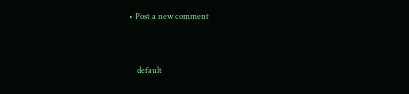• Post a new comment


    default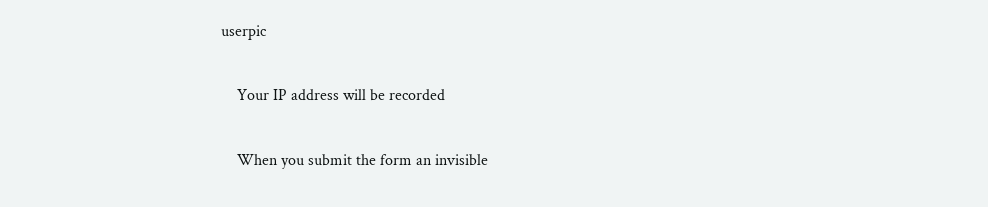userpic

    Your IP address will be recorded

    When you submit the form an invisible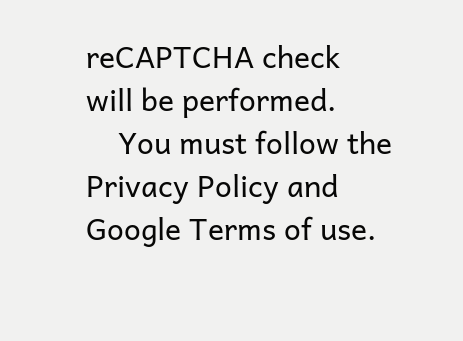reCAPTCHA check will be performed.
    You must follow the Privacy Policy and Google Terms of use.